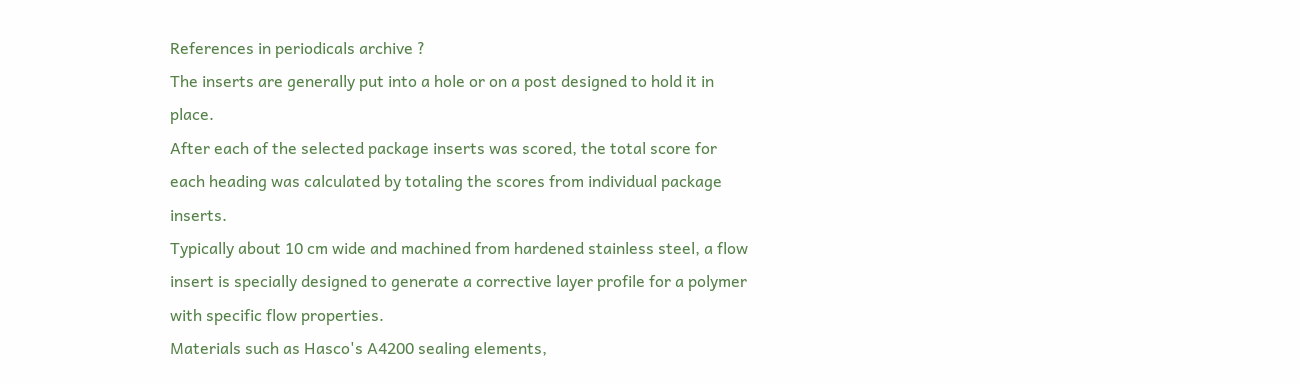References in periodicals archive ?
The inserts are generally put into a hole or on a post designed to hold it in place.
After each of the selected package inserts was scored, the total score for each heading was calculated by totaling the scores from individual package inserts.
Typically about 10 cm wide and machined from hardened stainless steel, a flow insert is specially designed to generate a corrective layer profile for a polymer with specific flow properties.
Materials such as Hasco's A4200 sealing elements,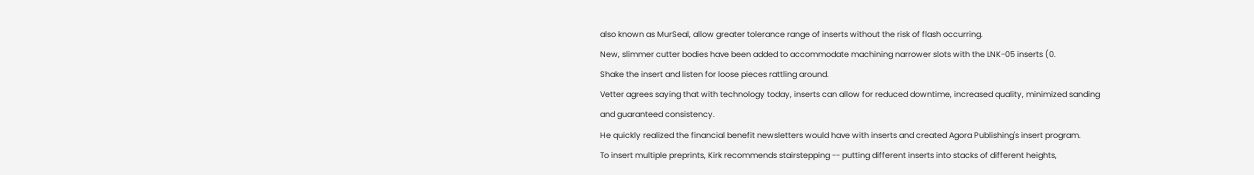also known as MurSeal, allow greater tolerance range of inserts without the risk of flash occurring.
New, slimmer cutter bodies have been added to accommodate machining narrower slots with the LNK-05 inserts (0.
Shake the insert and listen for loose pieces rattling around.
Vetter agrees saying that with technology today, inserts can allow for reduced downtime, increased quality, minimized sanding and guaranteed consistency.
He quickly realized the financial benefit newsletters would have with inserts and created Agora Publishing's insert program.
To insert multiple preprints, Kirk recommends stairstepping -- putting different inserts into stacks of different heights,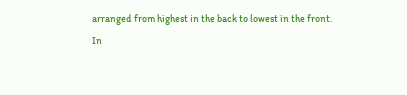arranged from highest in the back to lowest in the front.
In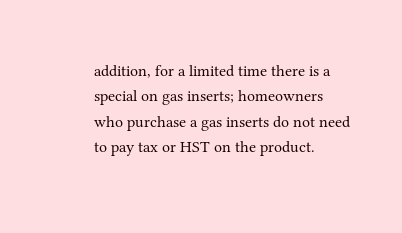addition, for a limited time there is a special on gas inserts; homeowners who purchase a gas inserts do not need to pay tax or HST on the product.